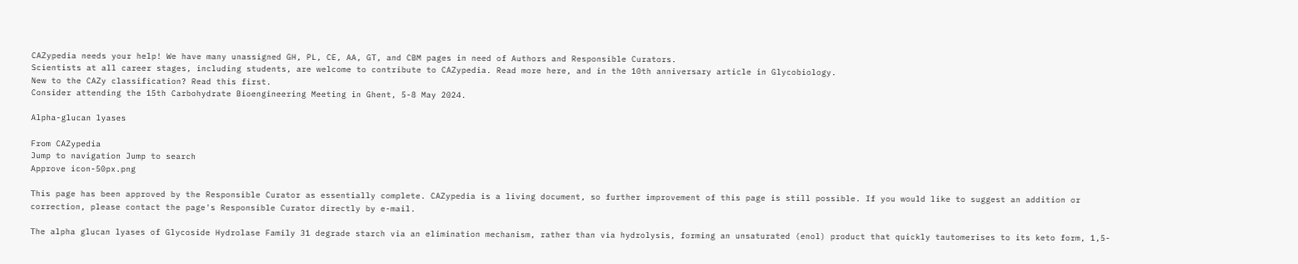CAZypedia needs your help! We have many unassigned GH, PL, CE, AA, GT, and CBM pages in need of Authors and Responsible Curators.
Scientists at all career stages, including students, are welcome to contribute to CAZypedia. Read more here, and in the 10th anniversary article in Glycobiology.
New to the CAZy classification? Read this first.
Consider attending the 15th Carbohydrate Bioengineering Meeting in Ghent, 5-8 May 2024.

Alpha-glucan lyases

From CAZypedia
Jump to navigation Jump to search
Approve icon-50px.png

This page has been approved by the Responsible Curator as essentially complete. CAZypedia is a living document, so further improvement of this page is still possible. If you would like to suggest an addition or correction, please contact the page's Responsible Curator directly by e-mail.

The alpha glucan lyases of Glycoside Hydrolase Family 31 degrade starch via an elimination mechanism, rather than via hydrolysis, forming an unsaturated (enol) product that quickly tautomerises to its keto form, 1,5-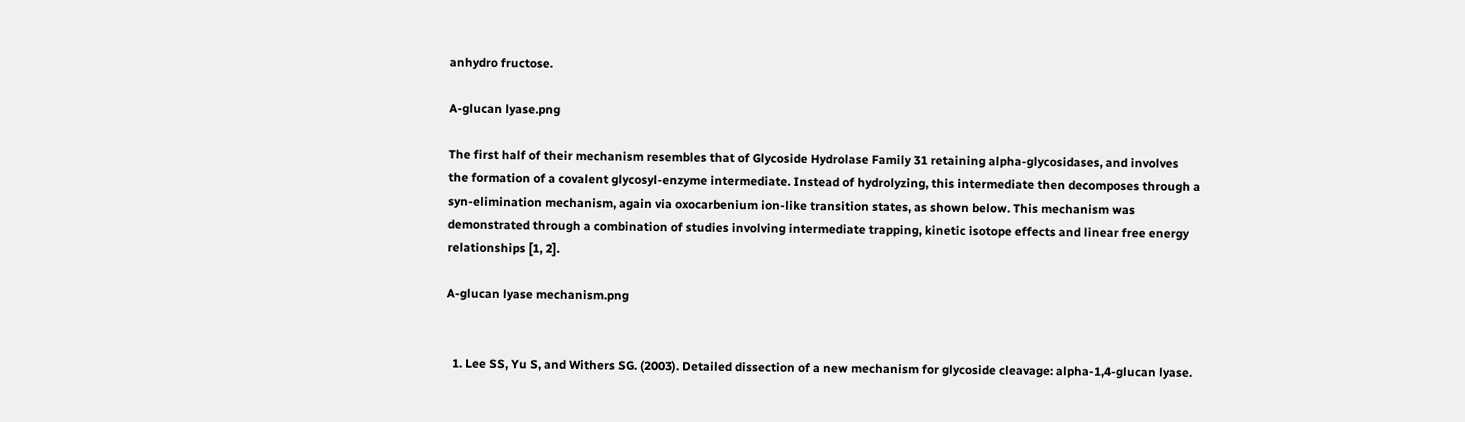anhydro fructose.

A-glucan lyase.png

The first half of their mechanism resembles that of Glycoside Hydrolase Family 31 retaining alpha-glycosidases, and involves the formation of a covalent glycosyl-enzyme intermediate. Instead of hydrolyzing, this intermediate then decomposes through a syn-elimination mechanism, again via oxocarbenium ion-like transition states, as shown below. This mechanism was demonstrated through a combination of studies involving intermediate trapping, kinetic isotope effects and linear free energy relationships [1, 2].

A-glucan lyase mechanism.png


  1. Lee SS, Yu S, and Withers SG. (2003). Detailed dissection of a new mechanism for glycoside cleavage: alpha-1,4-glucan lyase.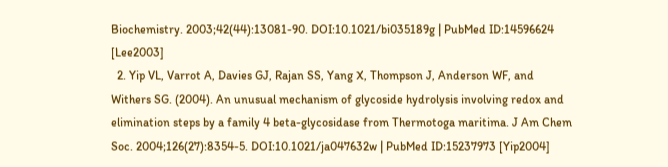Biochemistry. 2003;42(44):13081-90. DOI:10.1021/bi035189g | PubMed ID:14596624 [Lee2003]
  2. Yip VL, Varrot A, Davies GJ, Rajan SS, Yang X, Thompson J, Anderson WF, and Withers SG. (2004). An unusual mechanism of glycoside hydrolysis involving redox and elimination steps by a family 4 beta-glycosidase from Thermotoga maritima. J Am Chem Soc. 2004;126(27):8354-5. DOI:10.1021/ja047632w | PubMed ID:15237973 [Yip2004]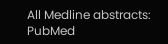All Medline abstracts: PubMed